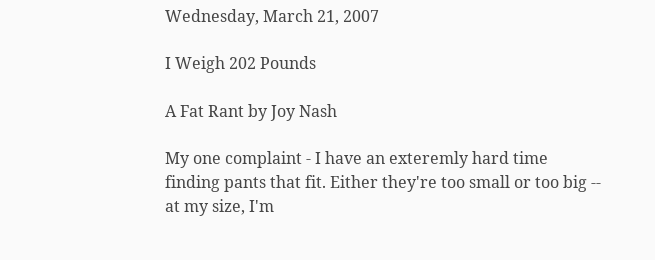Wednesday, March 21, 2007

I Weigh 202 Pounds

A Fat Rant by Joy Nash

My one complaint - I have an exteremly hard time finding pants that fit. Either they're too small or too big -- at my size, I'm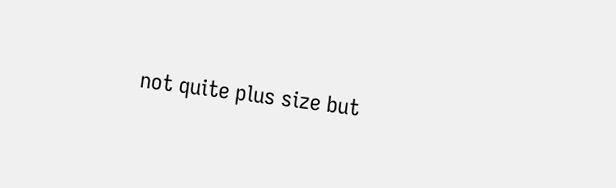not quite plus size but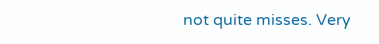not quite misses. Very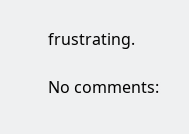frustrating.

No comments: